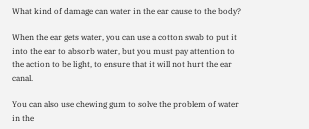What kind of damage can water in the ear cause to the body?

When the ear gets water, you can use a cotton swab to put it into the ear to absorb water, but you must pay attention to the action to be light, to ensure that it will not hurt the ear canal.

You can also use chewing gum to solve the problem of water in the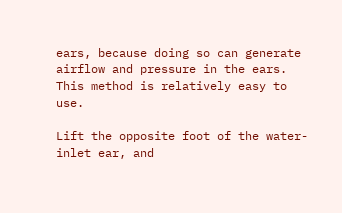ears, because doing so can generate airflow and pressure in the ears. This method is relatively easy to use.

Lift the opposite foot of the water-inlet ear, and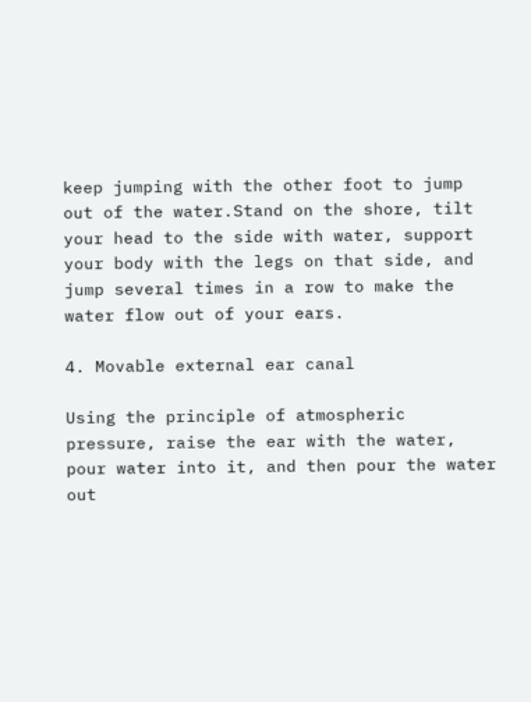keep jumping with the other foot to jump out of the water.Stand on the shore, tilt your head to the side with water, support your body with the legs on that side, and jump several times in a row to make the water flow out of your ears.

4. Movable external ear canal

Using the principle of atmospheric pressure, raise the ear with the water, pour water into it, and then pour the water out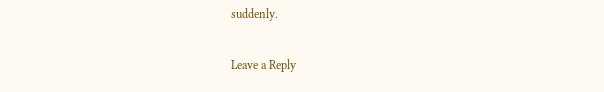suddenly.

Leave a Reply